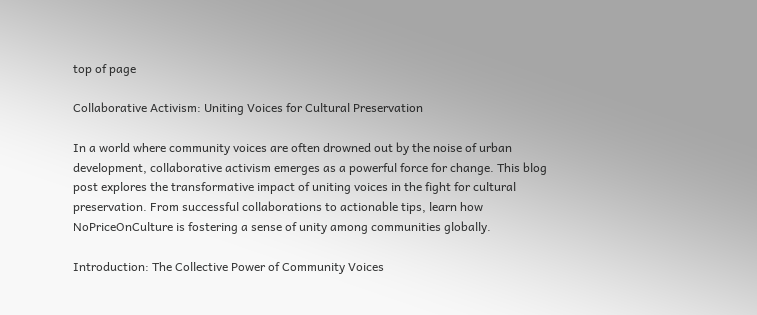top of page

Collaborative Activism: Uniting Voices for Cultural Preservation

In a world where community voices are often drowned out by the noise of urban development, collaborative activism emerges as a powerful force for change. This blog post explores the transformative impact of uniting voices in the fight for cultural preservation. From successful collaborations to actionable tips, learn how NoPriceOnCulture is fostering a sense of unity among communities globally.

Introduction: The Collective Power of Community Voices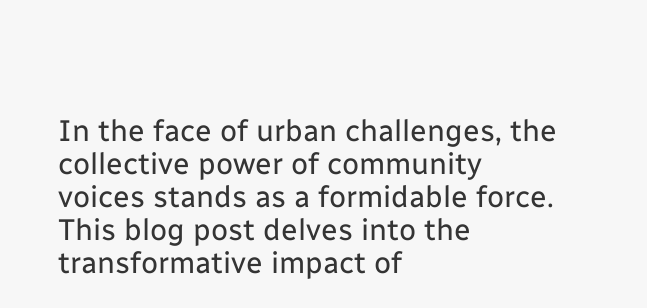In the face of urban challenges, the collective power of community voices stands as a formidable force. This blog post delves into the transformative impact of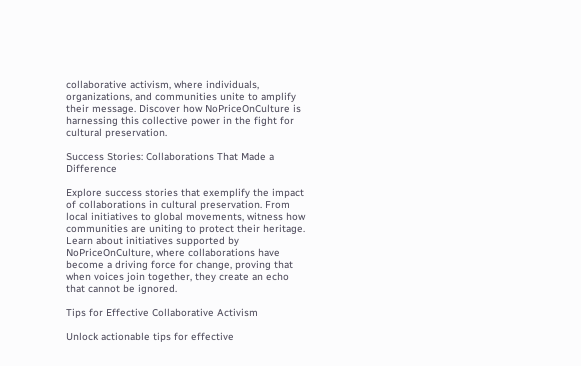collaborative activism, where individuals, organizations, and communities unite to amplify their message. Discover how NoPriceOnCulture is harnessing this collective power in the fight for cultural preservation.

Success Stories: Collaborations That Made a Difference

Explore success stories that exemplify the impact of collaborations in cultural preservation. From local initiatives to global movements, witness how communities are uniting to protect their heritage. Learn about initiatives supported by NoPriceOnCulture, where collaborations have become a driving force for change, proving that when voices join together, they create an echo that cannot be ignored.

Tips for Effective Collaborative Activism

Unlock actionable tips for effective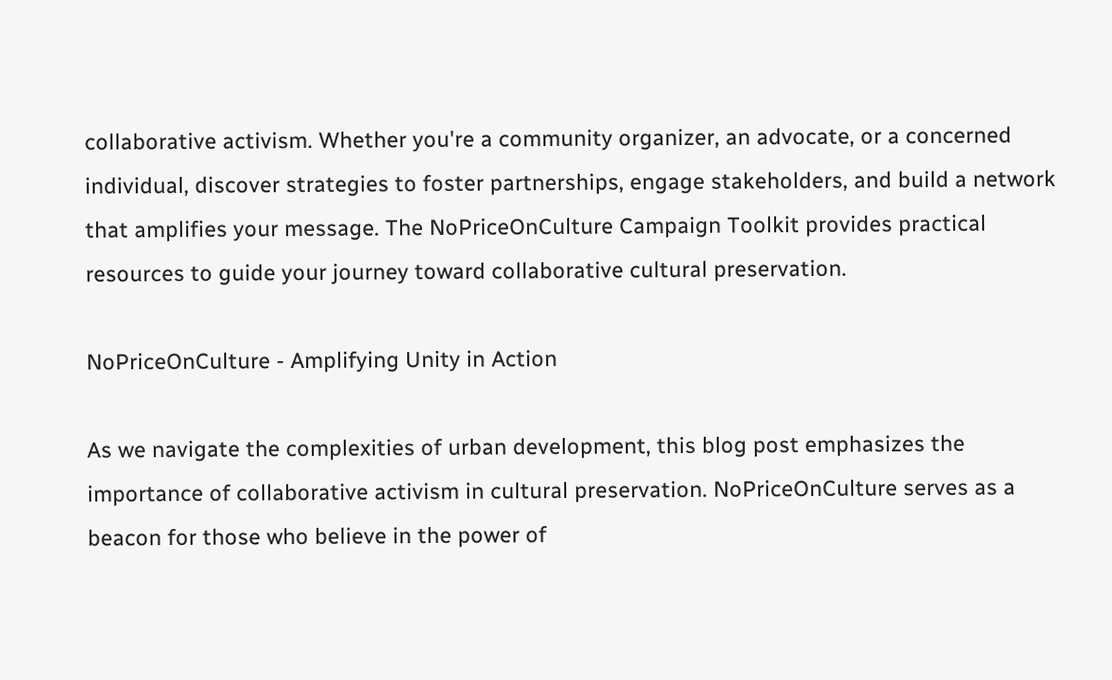collaborative activism. Whether you're a community organizer, an advocate, or a concerned individual, discover strategies to foster partnerships, engage stakeholders, and build a network that amplifies your message. The NoPriceOnCulture Campaign Toolkit provides practical resources to guide your journey toward collaborative cultural preservation.

NoPriceOnCulture - Amplifying Unity in Action

As we navigate the complexities of urban development, this blog post emphasizes the importance of collaborative activism in cultural preservation. NoPriceOnCulture serves as a beacon for those who believe in the power of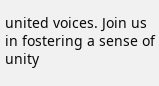united voices. Join us in fostering a sense of unity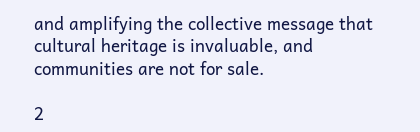and amplifying the collective message that cultural heritage is invaluable, and communities are not for sale.

2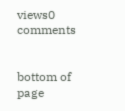views0 comments


bottom of page